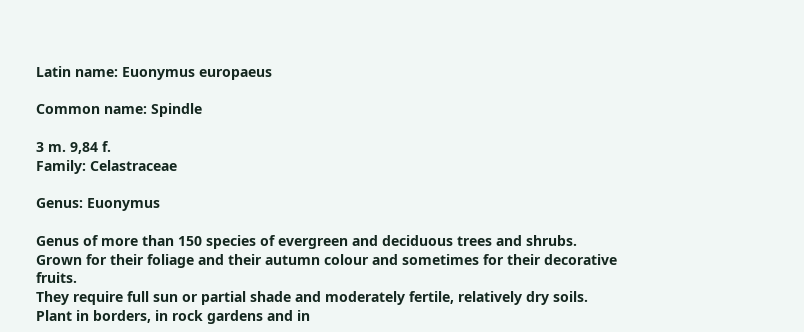Latin name: Euonymus europaeus

Common name: Spindle

3 m. 9,84 f.
Family: Celastraceae

Genus: Euonymus

Genus of more than 150 species of evergreen and deciduous trees and shrubs. Grown for their foliage and their autumn colour and sometimes for their decorative fruits.
They require full sun or partial shade and moderately fertile, relatively dry soils.
Plant in borders, in rock gardens and in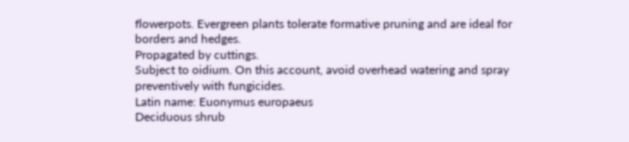flowerpots. Evergreen plants tolerate formative pruning and are ideal for borders and hedges.
Propagated by cuttings.
Subject to oidium. On this account, avoid overhead watering and spray preventively with fungicides.
Latin name: Euonymus europaeus
Deciduous shrub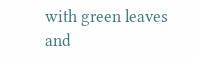with green leaves and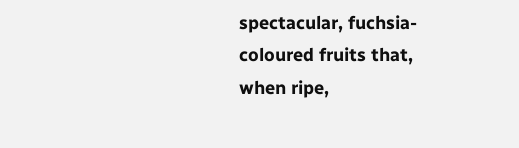spectacular, fuchsia-coloured fruits that, when ripe,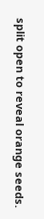split open to reveal orange seeds.